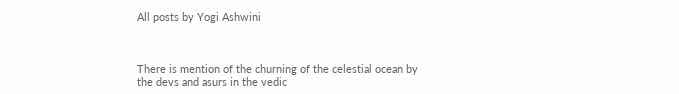All posts by Yogi Ashwini



There is mention of the churning of the celestial ocean by the devs and asurs in the vedic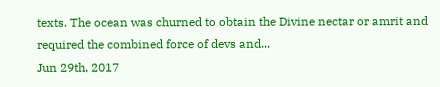texts. The ocean was churned to obtain the Divine nectar or amrit and required the combined force of devs and...
Jun 29th, 2017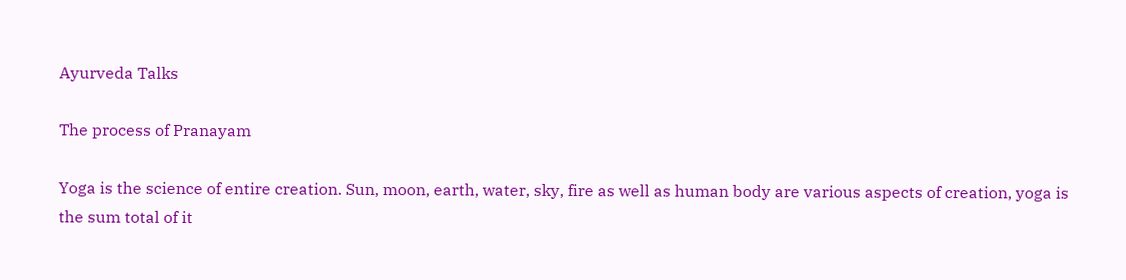Ayurveda Talks

The process of Pranayam

Yoga is the science of entire creation. Sun, moon, earth, water, sky, fire as well as human body are various aspects of creation, yoga is the sum total of it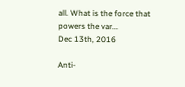all. What is the force that powers the var...
Dec 13th, 2016

Anti-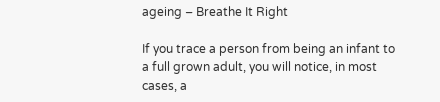ageing – Breathe It Right

If you trace a person from being an infant to a full grown adult, you will notice, in most cases, a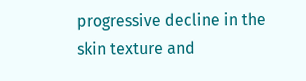progressive decline in the skin texture and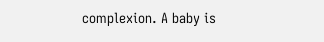complexion. A baby is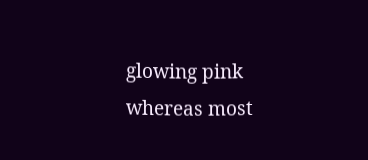glowing pink whereas most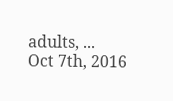adults, ...
Oct 7th, 2016